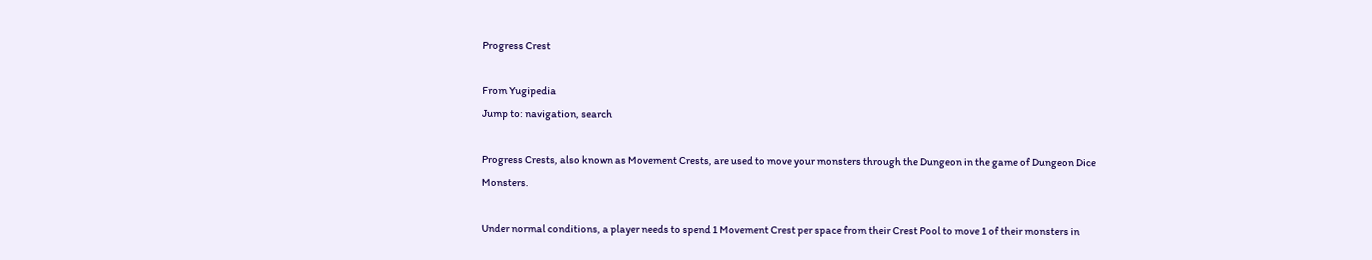Progress Crest

From Yugipedia
Jump to: navigation, search

Progress Crests, also known as Movement Crests, are used to move your monsters through the Dungeon in the game of Dungeon Dice Monsters.

Under normal conditions, a player needs to spend 1 Movement Crest per space from their Crest Pool to move 1 of their monsters in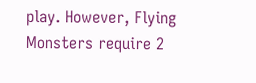play. However, Flying Monsters require 2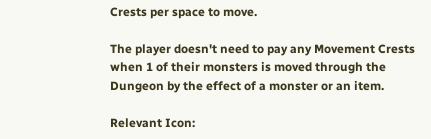Crests per space to move.

The player doesn't need to pay any Movement Crests when 1 of their monsters is moved through the Dungeon by the effect of a monster or an item.

Relevant Icon: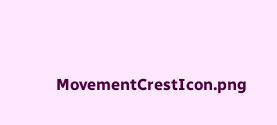MovementCrestIcon.png